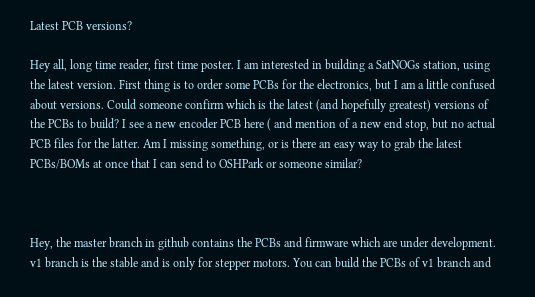Latest PCB versions?

Hey all, long time reader, first time poster. I am interested in building a SatNOGs station, using the latest version. First thing is to order some PCBs for the electronics, but I am a little confused about versions. Could someone confirm which is the latest (and hopefully greatest) versions of the PCBs to build? I see a new encoder PCB here ( and mention of a new end stop, but no actual PCB files for the latter. Am I missing something, or is there an easy way to grab the latest PCBs/BOMs at once that I can send to OSHPark or someone similar?



Hey, the master branch in github contains the PCBs and firmware which are under development. v1 branch is the stable and is only for stepper motors. You can build the PCBs of v1 branch and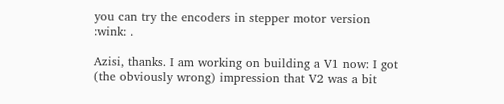you can try the encoders in stepper motor version :wink: .

Azisi, thanks. I am working on building a V1 now: I got (the obviously wrong) impression that V2 was a bit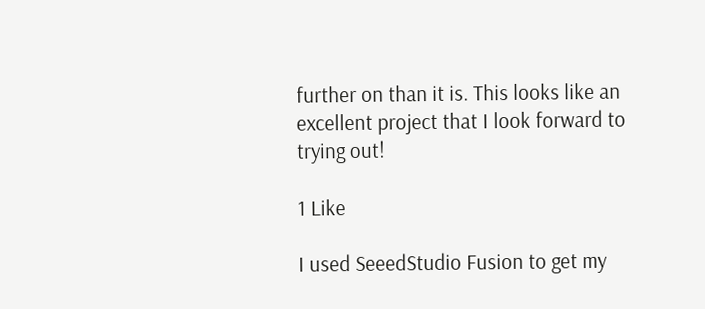further on than it is. This looks like an excellent project that I look forward to trying out!

1 Like

I used SeeedStudio Fusion to get my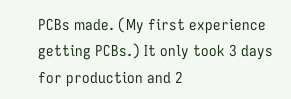PCBs made. (My first experience getting PCBs.) It only took 3 days for production and 2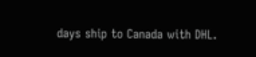days ship to Canada with DHL.